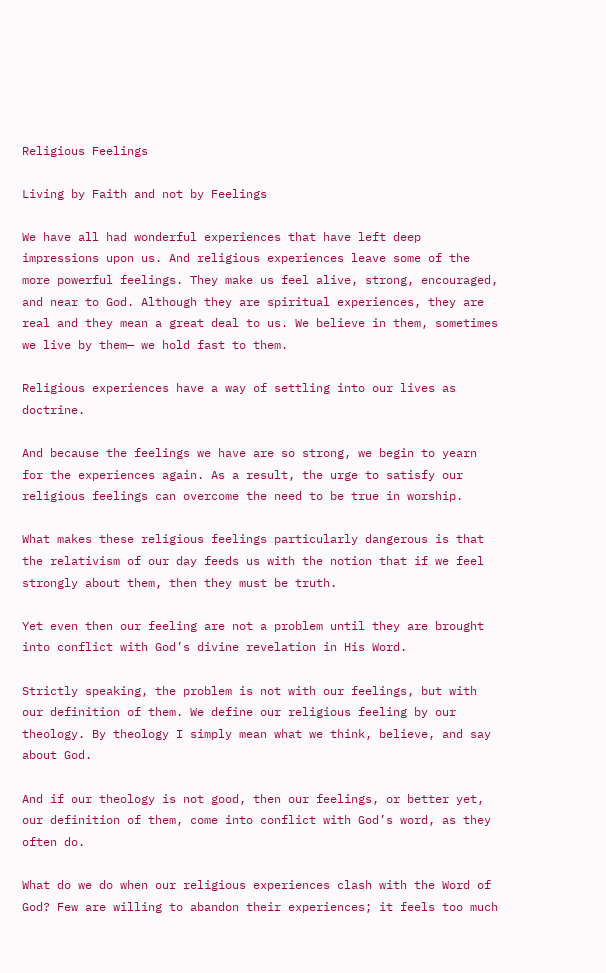Religious Feelings

Living by Faith and not by Feelings

We have all had wonderful experiences that have left deep impressions upon us. And religious experiences leave some of the more powerful feelings. They make us feel alive, strong, encouraged, and near to God. Although they are spiritual experiences, they are real and they mean a great deal to us. We believe in them, sometimes we live by them— we hold fast to them.

Religious experiences have a way of settling into our lives as doctrine.

And because the feelings we have are so strong, we begin to yearn for the experiences again. As a result, the urge to satisfy our religious feelings can overcome the need to be true in worship.

What makes these religious feelings particularly dangerous is that the relativism of our day feeds us with the notion that if we feel strongly about them, then they must be truth.

Yet even then our feeling are not a problem until they are brought into conflict with God’s divine revelation in His Word.

Strictly speaking, the problem is not with our feelings, but with our definition of them. We define our religious feeling by our theology. By theology I simply mean what we think, believe, and say about God.

And if our theology is not good, then our feelings, or better yet, our definition of them, come into conflict with God’s word, as they often do.

What do we do when our religious experiences clash with the Word of God? Few are willing to abandon their experiences; it feels too much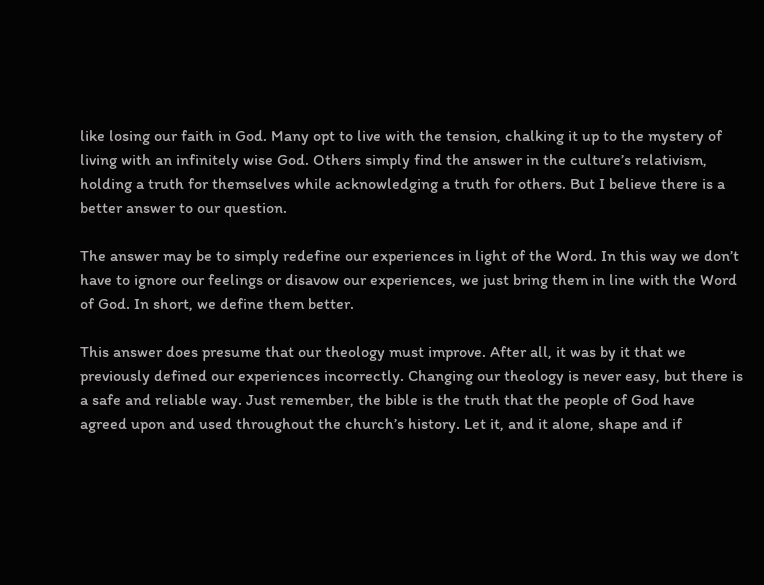like losing our faith in God. Many opt to live with the tension, chalking it up to the mystery of living with an infinitely wise God. Others simply find the answer in the culture’s relativism, holding a truth for themselves while acknowledging a truth for others. But I believe there is a better answer to our question.

The answer may be to simply redefine our experiences in light of the Word. In this way we don’t have to ignore our feelings or disavow our experiences, we just bring them in line with the Word of God. In short, we define them better.

This answer does presume that our theology must improve. After all, it was by it that we previously defined our experiences incorrectly. Changing our theology is never easy, but there is a safe and reliable way. Just remember, the bible is the truth that the people of God have agreed upon and used throughout the church’s history. Let it, and it alone, shape and if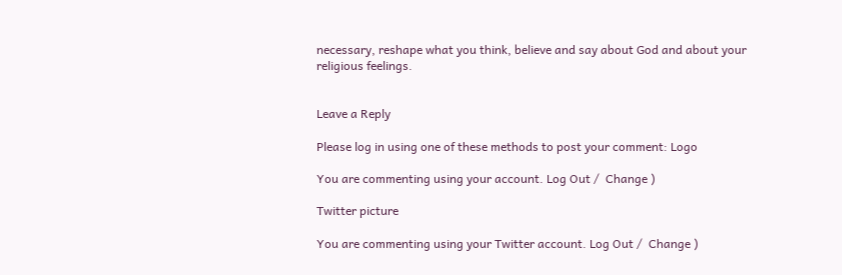necessary, reshape what you think, believe and say about God and about your religious feelings.


Leave a Reply

Please log in using one of these methods to post your comment: Logo

You are commenting using your account. Log Out /  Change )

Twitter picture

You are commenting using your Twitter account. Log Out /  Change )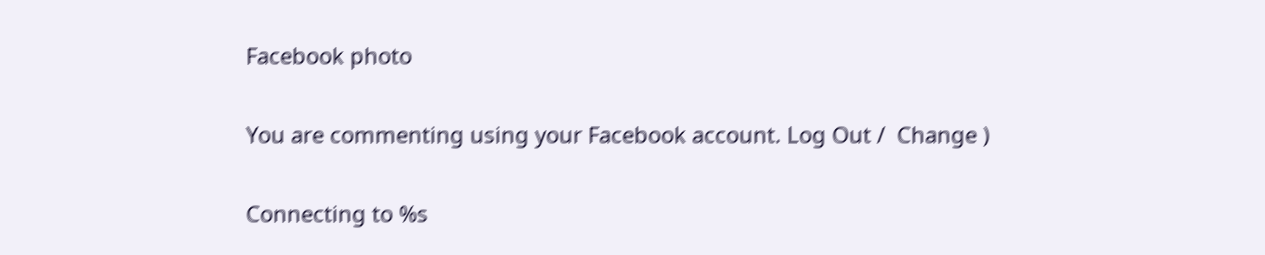Facebook photo

You are commenting using your Facebook account. Log Out /  Change )

Connecting to %s